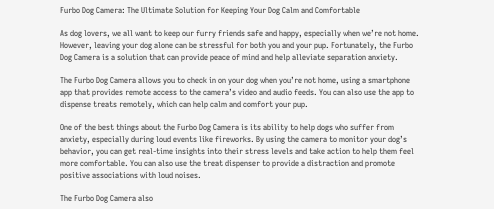Furbo Dog Camera: The Ultimate Solution for Keeping Your Dog Calm and Comfortable

As dog lovers, we all want to keep our furry friends safe and happy, especially when we’re not home. However, leaving your dog alone can be stressful for both you and your pup. Fortunately, the Furbo Dog Camera is a solution that can provide peace of mind and help alleviate separation anxiety.

The Furbo Dog Camera allows you to check in on your dog when you’re not home, using a smartphone app that provides remote access to the camera’s video and audio feeds. You can also use the app to dispense treats remotely, which can help calm and comfort your pup.

One of the best things about the Furbo Dog Camera is its ability to help dogs who suffer from anxiety, especially during loud events like fireworks. By using the camera to monitor your dog’s behavior, you can get real-time insights into their stress levels and take action to help them feel more comfortable. You can also use the treat dispenser to provide a distraction and promote positive associations with loud noises.

The Furbo Dog Camera also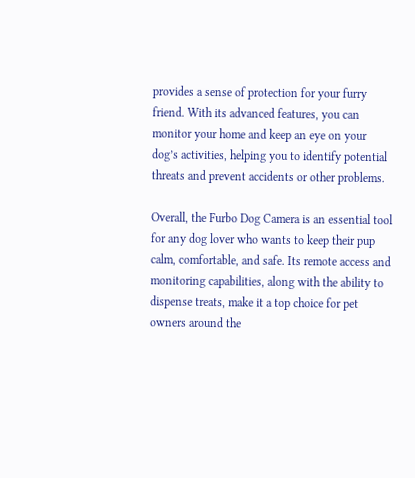provides a sense of protection for your furry friend. With its advanced features, you can monitor your home and keep an eye on your dog’s activities, helping you to identify potential threats and prevent accidents or other problems.

Overall, the Furbo Dog Camera is an essential tool for any dog lover who wants to keep their pup calm, comfortable, and safe. Its remote access and monitoring capabilities, along with the ability to dispense treats, make it a top choice for pet owners around the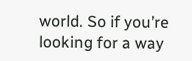world. So if you’re looking for a way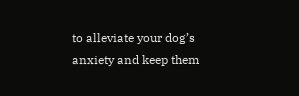to alleviate your dog’s anxiety and keep them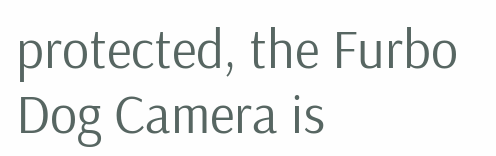protected, the Furbo Dog Camera is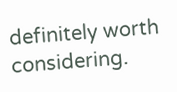definitely worth considering.